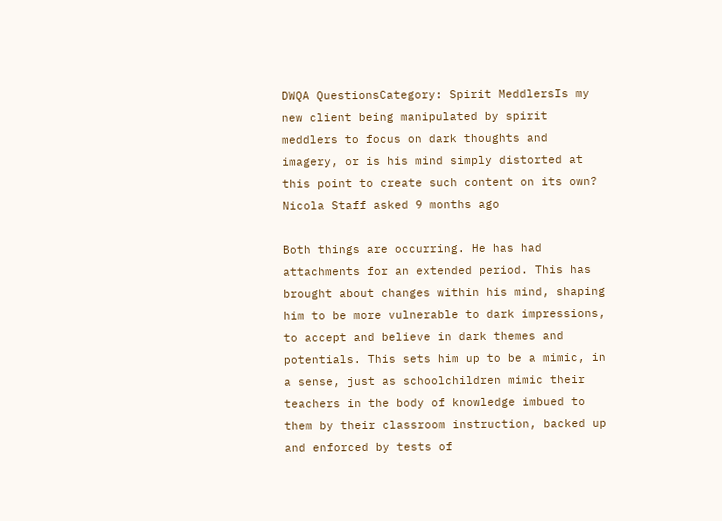DWQA QuestionsCategory: Spirit MeddlersIs my new client being manipulated by spirit meddlers to focus on dark thoughts and imagery, or is his mind simply distorted at this point to create such content on its own?
Nicola Staff asked 9 months ago

Both things are occurring. He has had attachments for an extended period. This has brought about changes within his mind, shaping him to be more vulnerable to dark impressions, to accept and believe in dark themes and potentials. This sets him up to be a mimic, in a sense, just as schoolchildren mimic their teachers in the body of knowledge imbued to them by their classroom instruction, backed up and enforced by tests of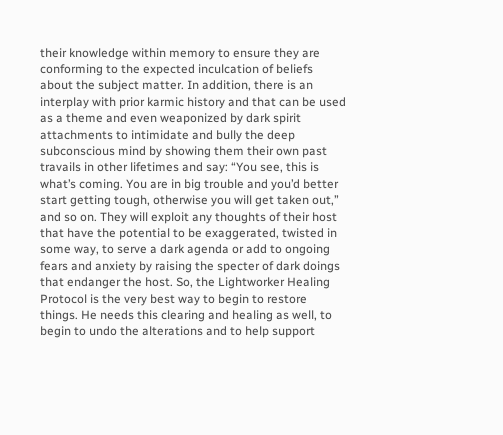their knowledge within memory to ensure they are conforming to the expected inculcation of beliefs about the subject matter. In addition, there is an interplay with prior karmic history and that can be used as a theme and even weaponized by dark spirit attachments to intimidate and bully the deep subconscious mind by showing them their own past travails in other lifetimes and say: “You see, this is what’s coming. You are in big trouble and you’d better start getting tough, otherwise you will get taken out,” and so on. They will exploit any thoughts of their host that have the potential to be exaggerated, twisted in some way, to serve a dark agenda or add to ongoing fears and anxiety by raising the specter of dark doings that endanger the host. So, the Lightworker Healing Protocol is the very best way to begin to restore things. He needs this clearing and healing as well, to begin to undo the alterations and to help support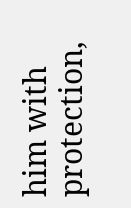him with protection,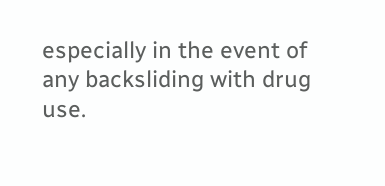especially in the event of any backsliding with drug use.